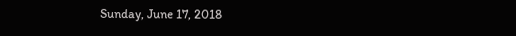Sunday, June 17, 2018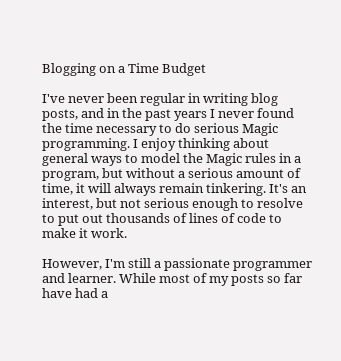Blogging on a Time Budget

I've never been regular in writing blog posts, and in the past years I never found the time necessary to do serious Magic programming. I enjoy thinking about general ways to model the Magic rules in a program, but without a serious amount of time, it will always remain tinkering. It's an interest, but not serious enough to resolve to put out thousands of lines of code to make it work.

However, I'm still a passionate programmer and learner. While most of my posts so far have had a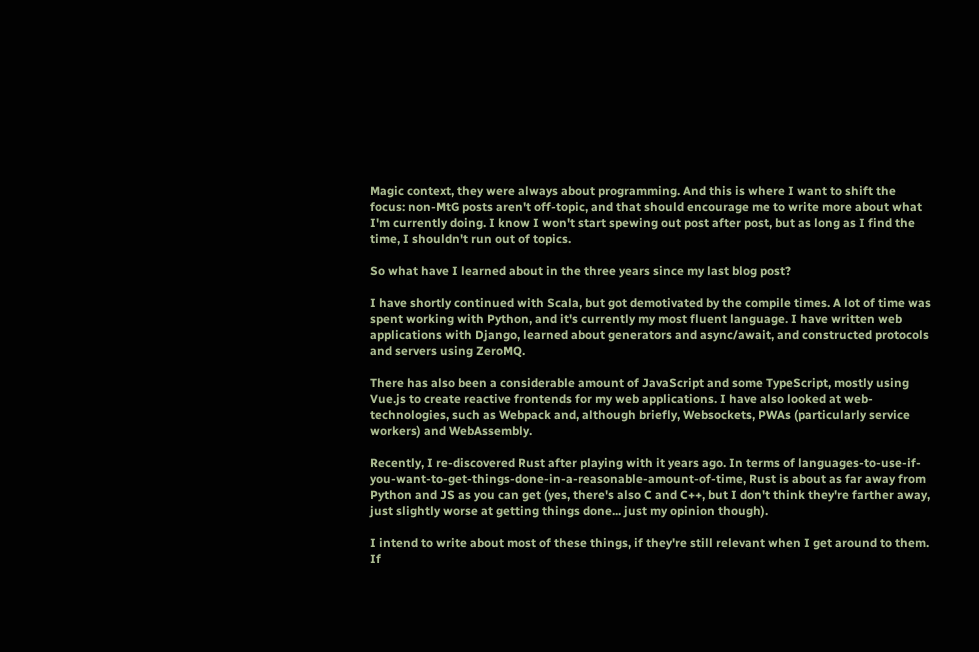Magic context, they were always about programming. And this is where I want to shift the focus: non-MtG posts aren't off-topic, and that should encourage me to write more about what I'm currently doing. I know I won't start spewing out post after post, but as long as I find the time, I shouldn't run out of topics.

So what have I learned about in the three years since my last blog post?

I have shortly continued with Scala, but got demotivated by the compile times. A lot of time was spent working with Python, and it's currently my most fluent language. I have written web applications with Django, learned about generators and async/await, and constructed protocols and servers using ZeroMQ.

There has also been a considerable amount of JavaScript and some TypeScript, mostly using Vue.js to create reactive frontends for my web applications. I have also looked at web-technologies, such as Webpack and, although briefly, Websockets, PWAs (particularly service workers) and WebAssembly.

Recently, I re-discovered Rust after playing with it years ago. In terms of languages-to-use-if-you-want-to-get-things-done-in-a-reasonable-amount-of-time, Rust is about as far away from Python and JS as you can get (yes, there's also C and C++, but I don't think they're farther away, just slightly worse at getting things done... just my opinion though).

I intend to write about most of these things, if they're still relevant when I get around to them. If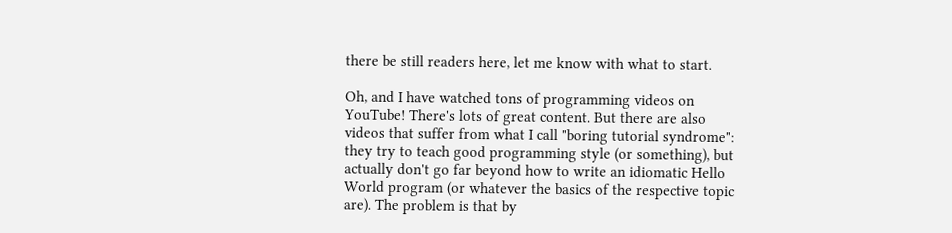there be still readers here, let me know with what to start.

Oh, and I have watched tons of programming videos on YouTube! There's lots of great content. But there are also videos that suffer from what I call "boring tutorial syndrome": they try to teach good programming style (or something), but actually don't go far beyond how to write an idiomatic Hello World program (or whatever the basics of the respective topic are). The problem is that by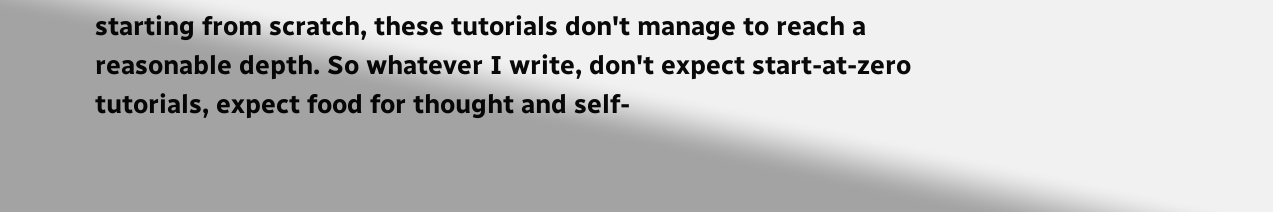starting from scratch, these tutorials don't manage to reach a reasonable depth. So whatever I write, don't expect start-at-zero tutorials, expect food for thought and self-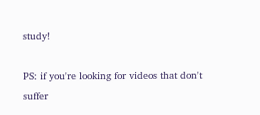study!

PS: if you're looking for videos that don't suffer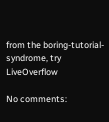from the boring-tutorial-syndrome, try LiveOverflow

No comments: